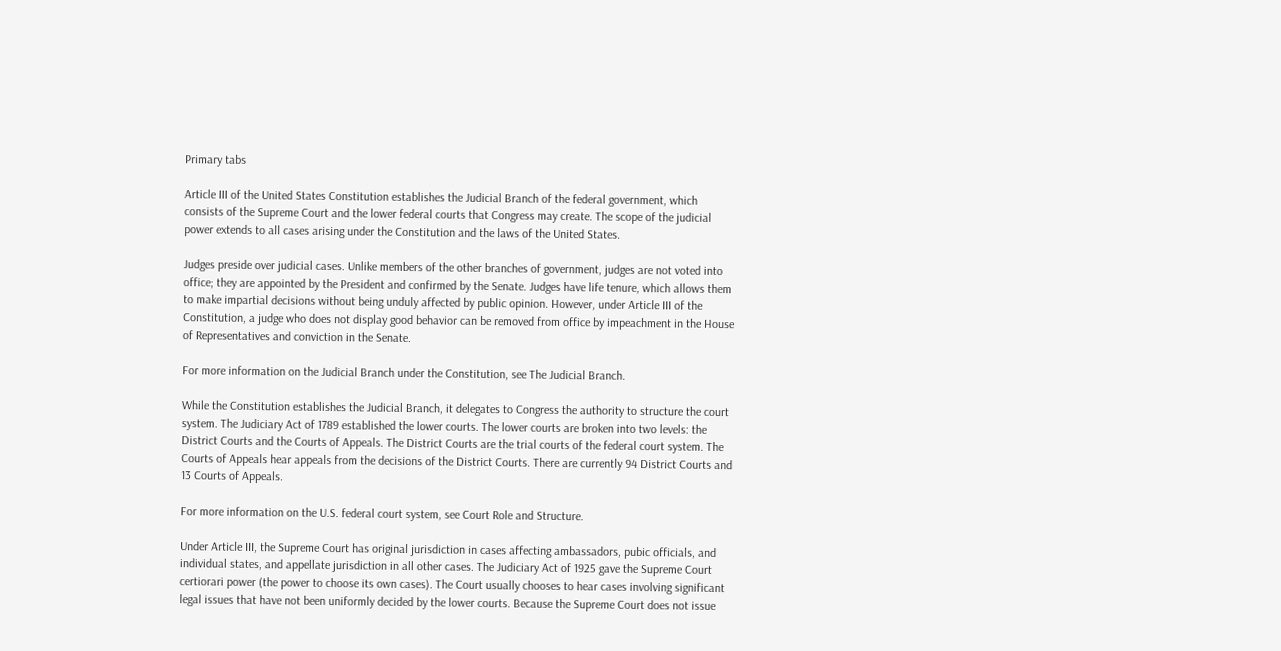Primary tabs

Article III of the United States Constitution establishes the Judicial Branch of the federal government, which consists of the Supreme Court and the lower federal courts that Congress may create. The scope of the judicial power extends to all cases arising under the Constitution and the laws of the United States.

Judges preside over judicial cases. Unlike members of the other branches of government, judges are not voted into office; they are appointed by the President and confirmed by the Senate. Judges have life tenure, which allows them to make impartial decisions without being unduly affected by public opinion. However, under Article III of the Constitution, a judge who does not display good behavior can be removed from office by impeachment in the House of Representatives and conviction in the Senate.

For more information on the Judicial Branch under the Constitution, see The Judicial Branch.

While the Constitution establishes the Judicial Branch, it delegates to Congress the authority to structure the court system. The Judiciary Act of 1789 established the lower courts. The lower courts are broken into two levels: the District Courts and the Courts of Appeals. The District Courts are the trial courts of the federal court system. The Courts of Appeals hear appeals from the decisions of the District Courts. There are currently 94 District Courts and 13 Courts of Appeals.

For more information on the U.S. federal court system, see Court Role and Structure.

Under Article III, the Supreme Court has original jurisdiction in cases affecting ambassadors, pubic officials, and individual states, and appellate jurisdiction in all other cases. The Judiciary Act of 1925 gave the Supreme Court certiorari power (the power to choose its own cases). The Court usually chooses to hear cases involving significant legal issues that have not been uniformly decided by the lower courts. Because the Supreme Court does not issue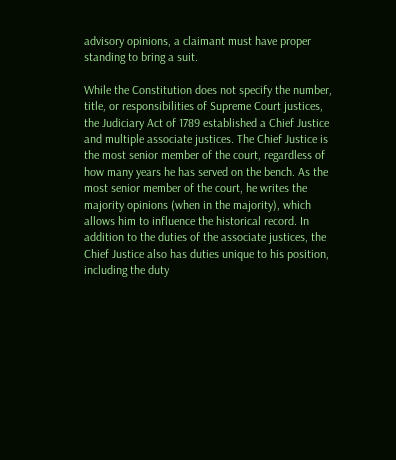advisory opinions, a claimant must have proper standing to bring a suit.

While the Constitution does not specify the number, title, or responsibilities of Supreme Court justices, the Judiciary Act of 1789 established a Chief Justice and multiple associate justices. The Chief Justice is the most senior member of the court, regardless of how many years he has served on the bench. As the most senior member of the court, he writes the majority opinions (when in the majority), which allows him to influence the historical record. In addition to the duties of the associate justices, the Chief Justice also has duties unique to his position, including the duty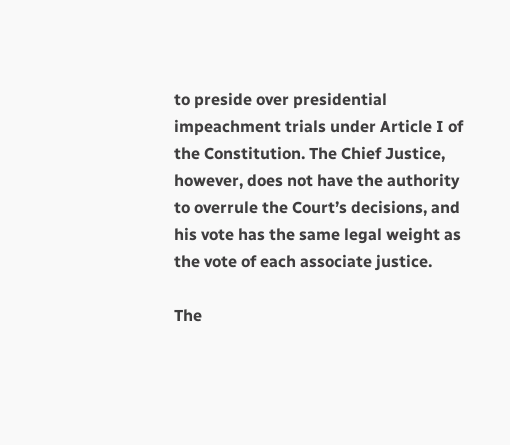to preside over presidential impeachment trials under Article I of the Constitution. The Chief Justice, however, does not have the authority to overrule the Court’s decisions, and his vote has the same legal weight as the vote of each associate justice.

The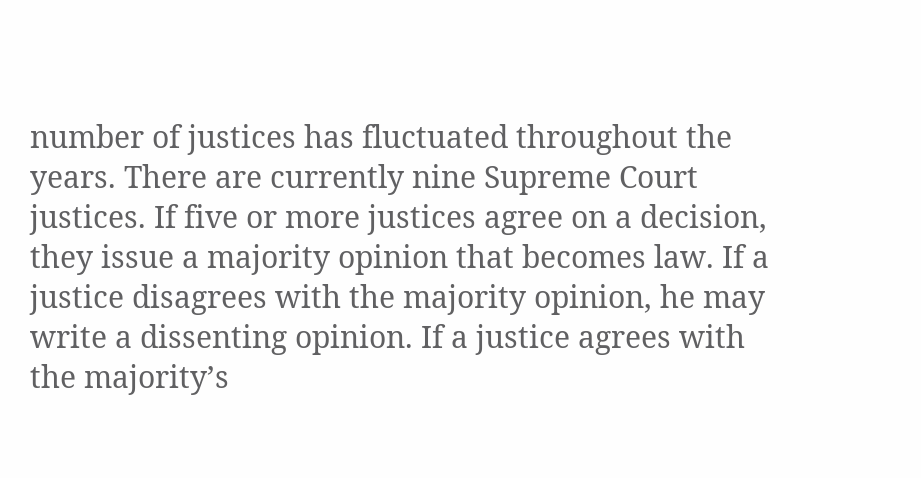number of justices has fluctuated throughout the years. There are currently nine Supreme Court justices. If five or more justices agree on a decision, they issue a majority opinion that becomes law. If a justice disagrees with the majority opinion, he may write a dissenting opinion. If a justice agrees with the majority’s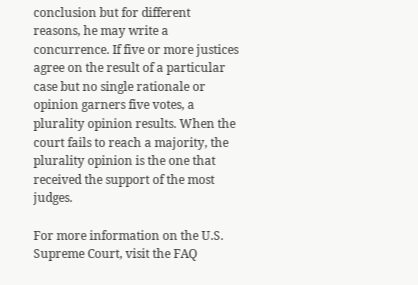conclusion but for different reasons, he may write a concurrence. If five or more justices agree on the result of a particular case but no single rationale or opinion garners five votes, a plurality opinion results. When the court fails to reach a majority, the plurality opinion is the one that received the support of the most judges.

For more information on the U.S. Supreme Court, visit the FAQ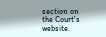section on the Court's website.